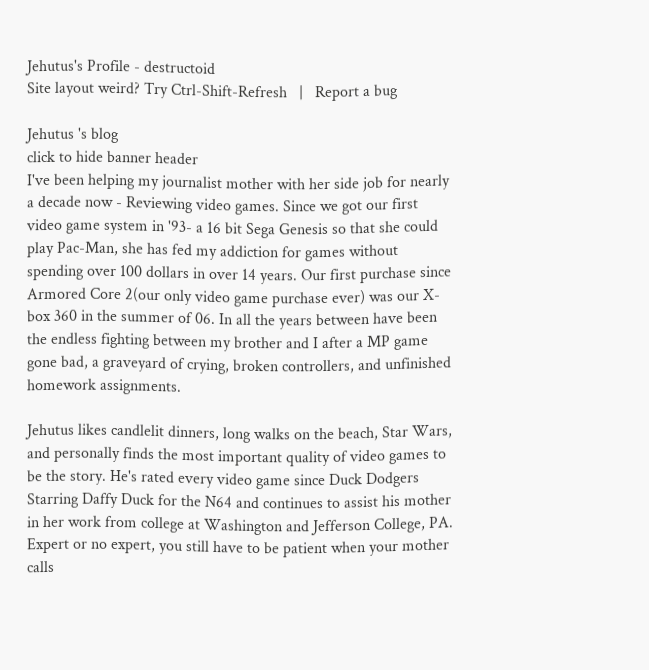Jehutus's Profile - destructoid
Site layout weird? Try Ctrl-Shift-Refresh   |   Report a bug

Jehutus 's blog
click to hide banner header
I've been helping my journalist mother with her side job for nearly a decade now - Reviewing video games. Since we got our first video game system in '93- a 16 bit Sega Genesis so that she could play Pac-Man, she has fed my addiction for games without spending over 100 dollars in over 14 years. Our first purchase since Armored Core 2(our only video game purchase ever) was our X-box 360 in the summer of 06. In all the years between have been the endless fighting between my brother and I after a MP game gone bad, a graveyard of crying, broken controllers, and unfinished homework assignments.

Jehutus likes candlelit dinners, long walks on the beach, Star Wars, and personally finds the most important quality of video games to be the story. He's rated every video game since Duck Dodgers Starring Daffy Duck for the N64 and continues to assist his mother in her work from college at Washington and Jefferson College, PA. Expert or no expert, you still have to be patient when your mother calls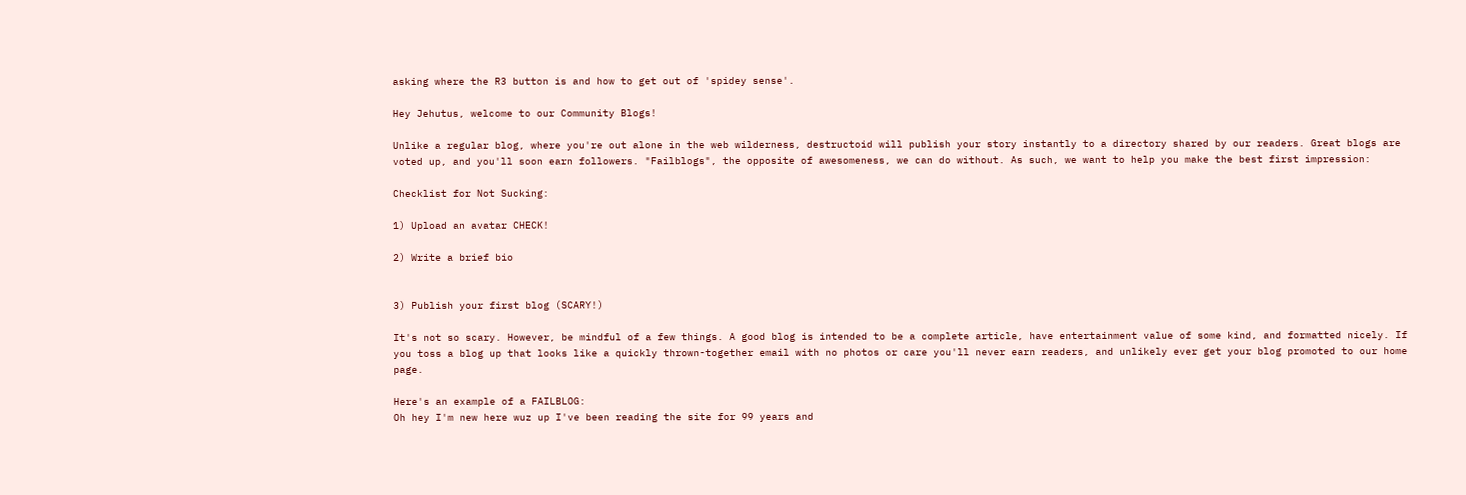asking where the R3 button is and how to get out of 'spidey sense'.

Hey Jehutus, welcome to our Community Blogs!

Unlike a regular blog, where you're out alone in the web wilderness, destructoid will publish your story instantly to a directory shared by our readers. Great blogs are voted up, and you'll soon earn followers. "Failblogs", the opposite of awesomeness, we can do without. As such, we want to help you make the best first impression:

Checklist for Not Sucking:

1) Upload an avatar CHECK!

2) Write a brief bio


3) Publish your first blog (SCARY!)

It's not so scary. However, be mindful of a few things. A good blog is intended to be a complete article, have entertainment value of some kind, and formatted nicely. If you toss a blog up that looks like a quickly thrown-together email with no photos or care you'll never earn readers, and unlikely ever get your blog promoted to our home page.

Here's an example of a FAILBLOG:
Oh hey I'm new here wuz up I've been reading the site for 99 years and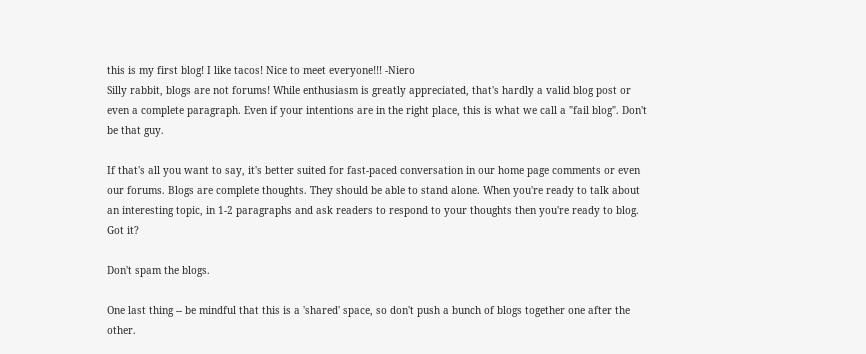this is my first blog! I like tacos! Nice to meet everyone!!! -Niero
Silly rabbit, blogs are not forums! While enthusiasm is greatly appreciated, that's hardly a valid blog post or even a complete paragraph. Even if your intentions are in the right place, this is what we call a "fail blog". Don't be that guy.

If that's all you want to say, it's better suited for fast-paced conversation in our home page comments or even our forums. Blogs are complete thoughts. They should be able to stand alone. When you're ready to talk about an interesting topic, in 1-2 paragraphs and ask readers to respond to your thoughts then you're ready to blog. Got it?

Don't spam the blogs.

One last thing -- be mindful that this is a 'shared' space, so don't push a bunch of blogs together one after the other.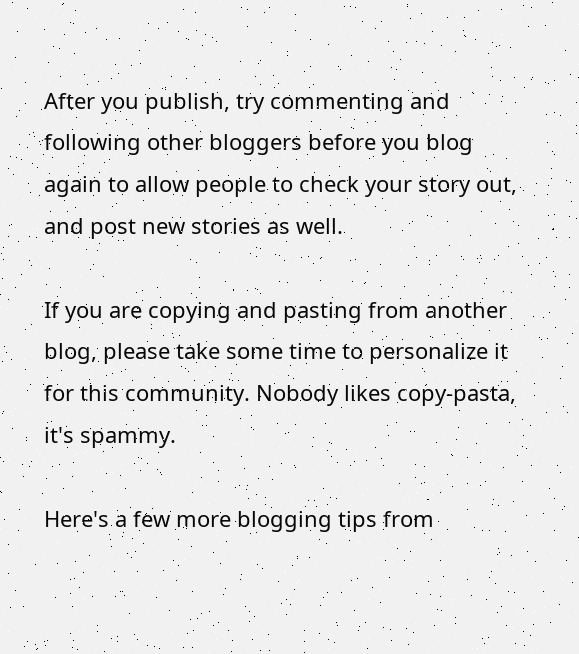After you publish, try commenting and following other bloggers before you blog again to allow people to check your story out, and post new stories as well.

If you are copying and pasting from another blog, please take some time to personalize it for this community. Nobody likes copy-pasta, it's spammy.

Here's a few more blogging tips from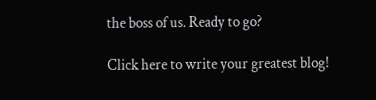the boss of us. Ready to go?

Click here to write your greatest blog!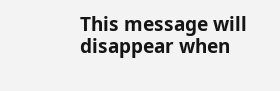This message will disappear when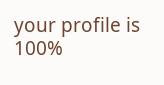your profile is 100%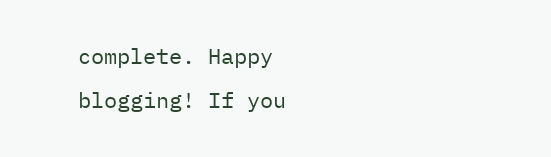complete. Happy blogging! If you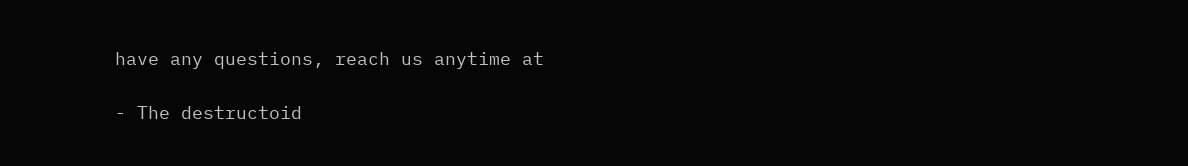have any questions, reach us anytime at

- The destructoid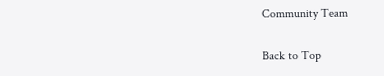Community Team

Back to Top